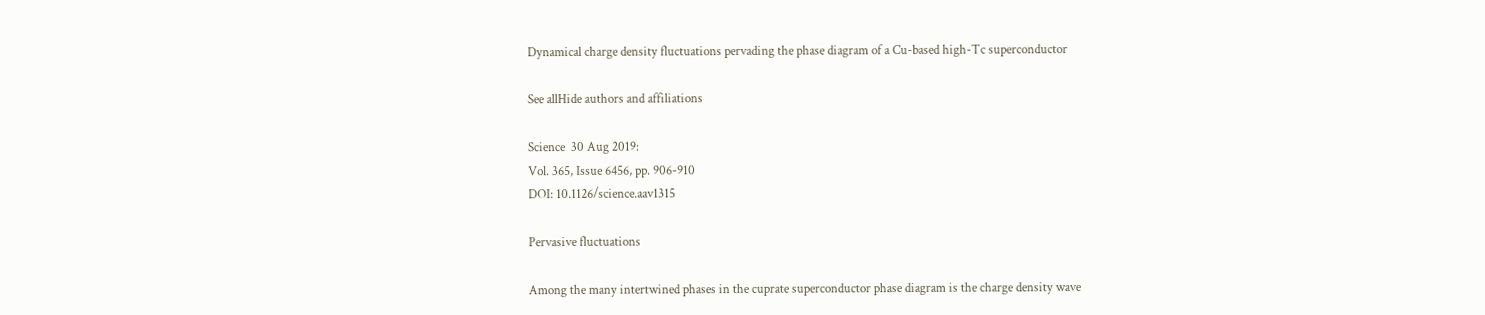Dynamical charge density fluctuations pervading the phase diagram of a Cu-based high-Tc superconductor

See allHide authors and affiliations

Science  30 Aug 2019:
Vol. 365, Issue 6456, pp. 906-910
DOI: 10.1126/science.aav1315

Pervasive fluctuations

Among the many intertwined phases in the cuprate superconductor phase diagram is the charge density wave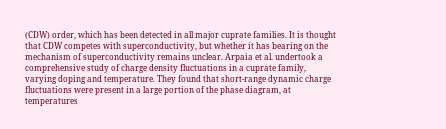(CDW) order, which has been detected in all major cuprate families. It is thought that CDW competes with superconductivity, but whether it has bearing on the mechanism of superconductivity remains unclear. Arpaia et al. undertook a comprehensive study of charge density fluctuations in a cuprate family, varying doping and temperature. They found that short-range dynamic charge fluctuations were present in a large portion of the phase diagram, at temperatures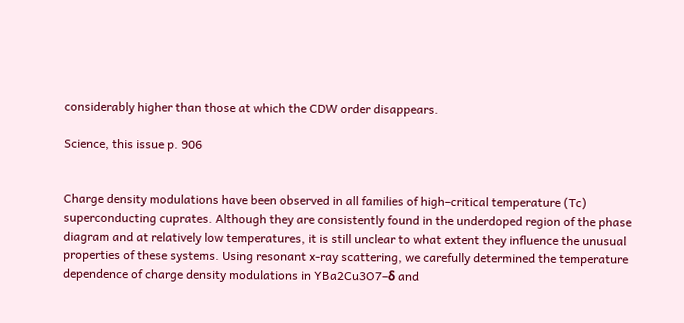considerably higher than those at which the CDW order disappears.

Science, this issue p. 906


Charge density modulations have been observed in all families of high–critical temperature (Tc) superconducting cuprates. Although they are consistently found in the underdoped region of the phase diagram and at relatively low temperatures, it is still unclear to what extent they influence the unusual properties of these systems. Using resonant x-ray scattering, we carefully determined the temperature dependence of charge density modulations in YBa2Cu3O7–δ and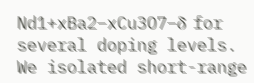Nd1+xBa2–xCu3O7–δ for several doping levels. We isolated short-range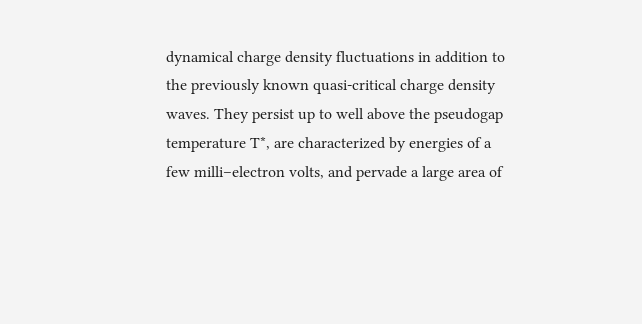dynamical charge density fluctuations in addition to the previously known quasi-critical charge density waves. They persist up to well above the pseudogap temperature T*, are characterized by energies of a few milli–electron volts, and pervade a large area of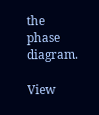the phase diagram.

View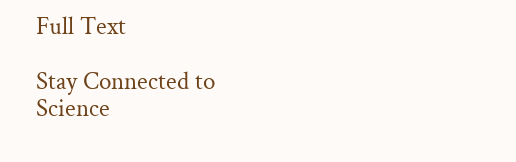Full Text

Stay Connected to Science